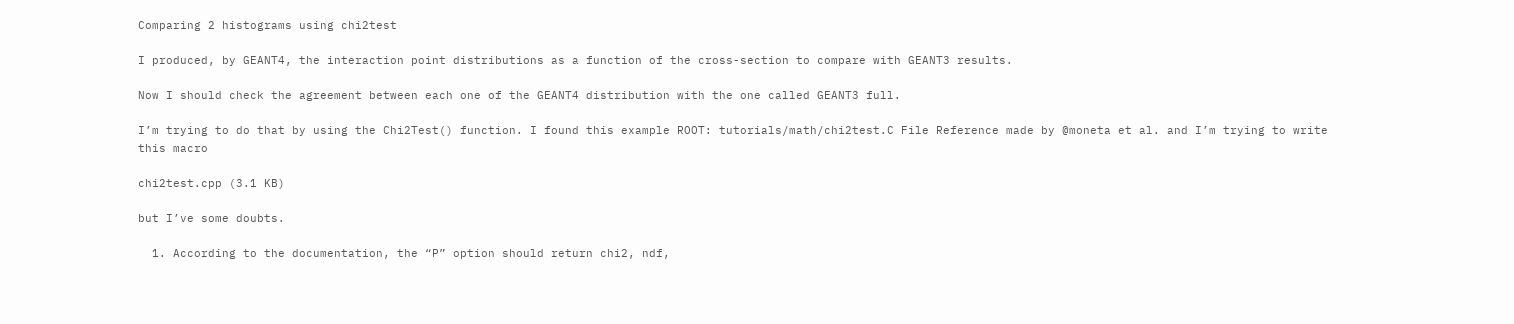Comparing 2 histograms using chi2test

I produced, by GEANT4, the interaction point distributions as a function of the cross-section to compare with GEANT3 results.

Now I should check the agreement between each one of the GEANT4 distribution with the one called GEANT3 full.

I’m trying to do that by using the Chi2Test() function. I found this example ROOT: tutorials/math/chi2test.C File Reference made by @moneta et al. and I’m trying to write this macro

chi2test.cpp (3.1 KB)

but I’ve some doubts.

  1. According to the documentation, the “P” option should return chi2, ndf,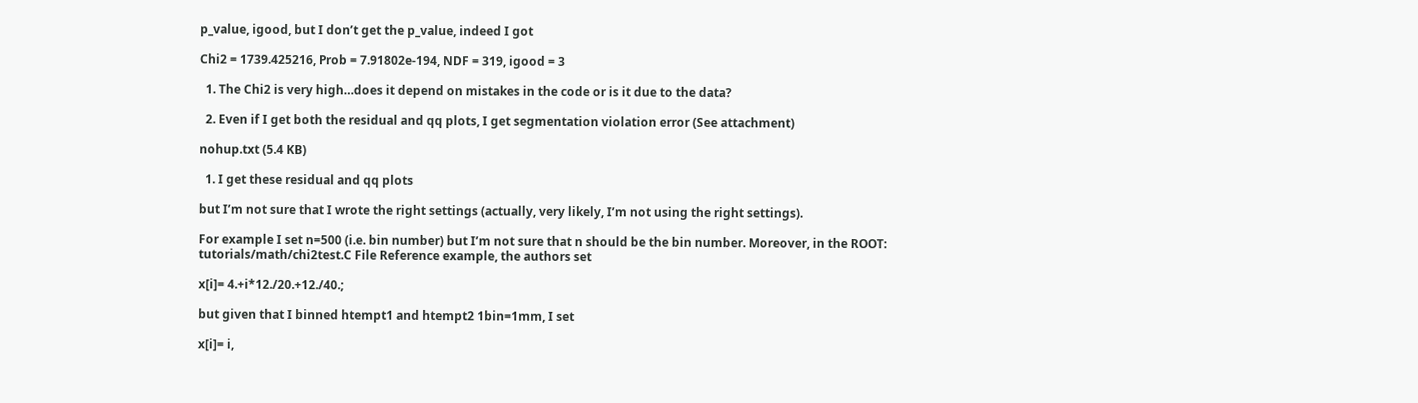p_value, igood, but I don’t get the p_value, indeed I got

Chi2 = 1739.425216, Prob = 7.91802e-194, NDF = 319, igood = 3

  1. The Chi2 is very high…does it depend on mistakes in the code or is it due to the data?

  2. Even if I get both the residual and qq plots, I get segmentation violation error (See attachment)

nohup.txt (5.4 KB)

  1. I get these residual and qq plots

but I’m not sure that I wrote the right settings (actually, very likely, I’m not using the right settings).

For example I set n=500 (i.e. bin number) but I’m not sure that n should be the bin number. Moreover, in the ROOT: tutorials/math/chi2test.C File Reference example, the authors set

x[i]= 4.+i*12./20.+12./40.;

but given that I binned htempt1 and htempt2 1bin=1mm, I set

x[i]= i,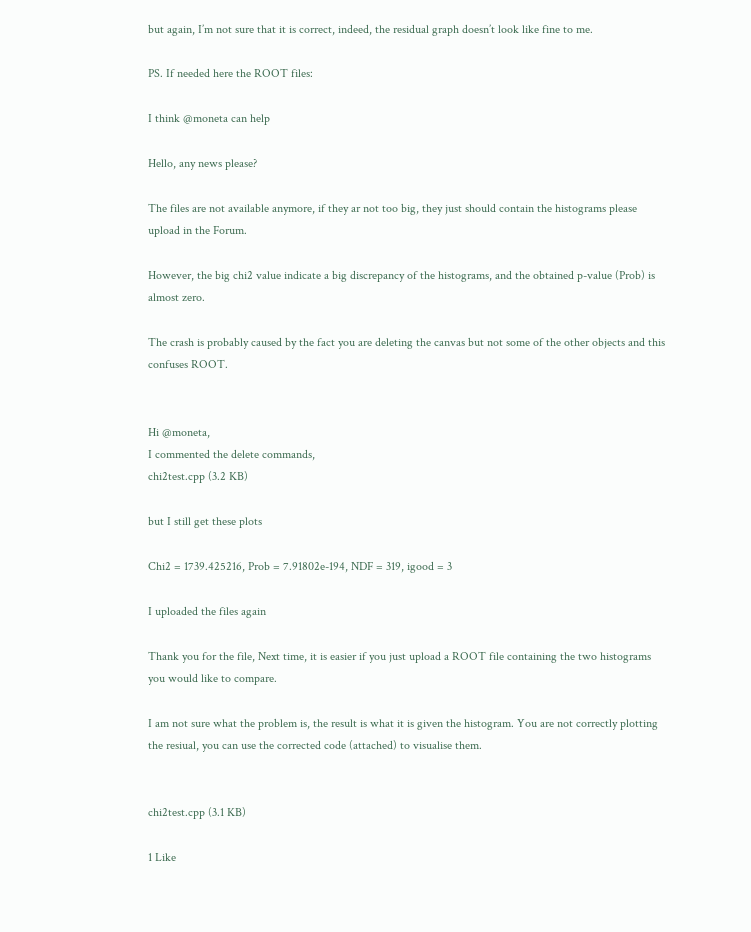but again, I’m not sure that it is correct, indeed, the residual graph doesn’t look like fine to me.

PS. If needed here the ROOT files:

I think @moneta can help

Hello, any news please?

The files are not available anymore, if they ar not too big, they just should contain the histograms please upload in the Forum.

However, the big chi2 value indicate a big discrepancy of the histograms, and the obtained p-value (Prob) is almost zero.

The crash is probably caused by the fact you are deleting the canvas but not some of the other objects and this confuses ROOT.


Hi @moneta,
I commented the delete commands,
chi2test.cpp (3.2 KB)

but I still get these plots

Chi2 = 1739.425216, Prob = 7.91802e-194, NDF = 319, igood = 3

I uploaded the files again

Thank you for the file, Next time, it is easier if you just upload a ROOT file containing the two histograms you would like to compare.

I am not sure what the problem is, the result is what it is given the histogram. You are not correctly plotting the resiual, you can use the corrected code (attached) to visualise them.


chi2test.cpp (3.1 KB)

1 Like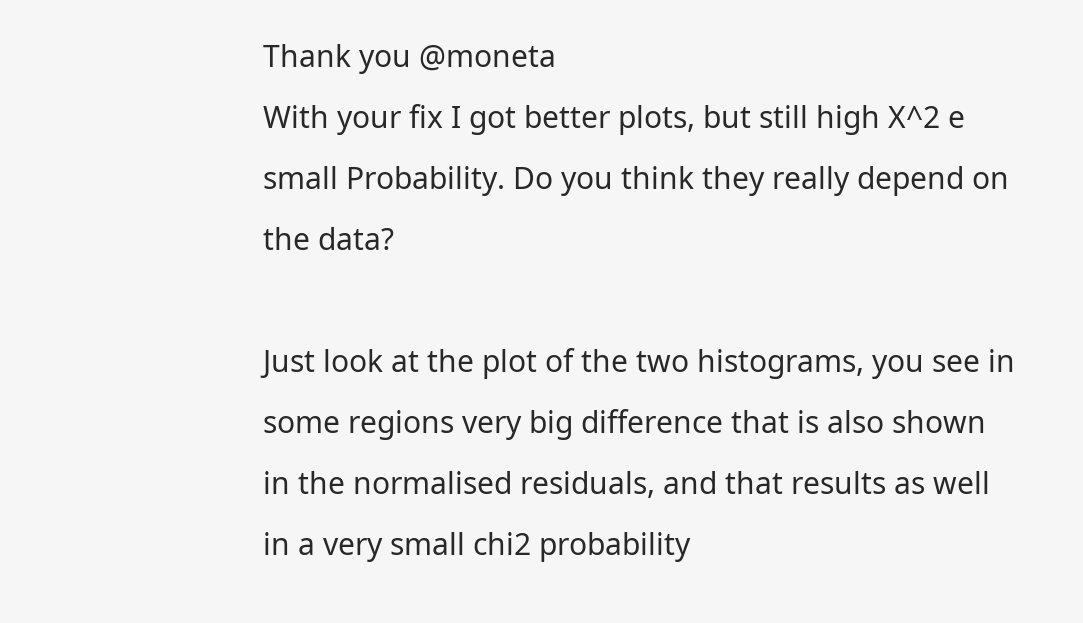Thank you @moneta
With your fix I got better plots, but still high X^2 e small Probability. Do you think they really depend on the data?

Just look at the plot of the two histograms, you see in some regions very big difference that is also shown in the normalised residuals, and that results as well in a very small chi2 probability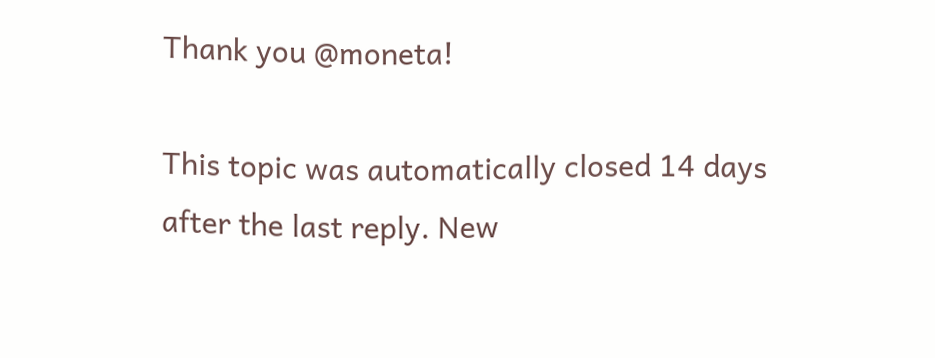Thank you @moneta!

This topic was automatically closed 14 days after the last reply. New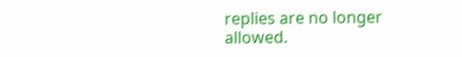replies are no longer allowed.